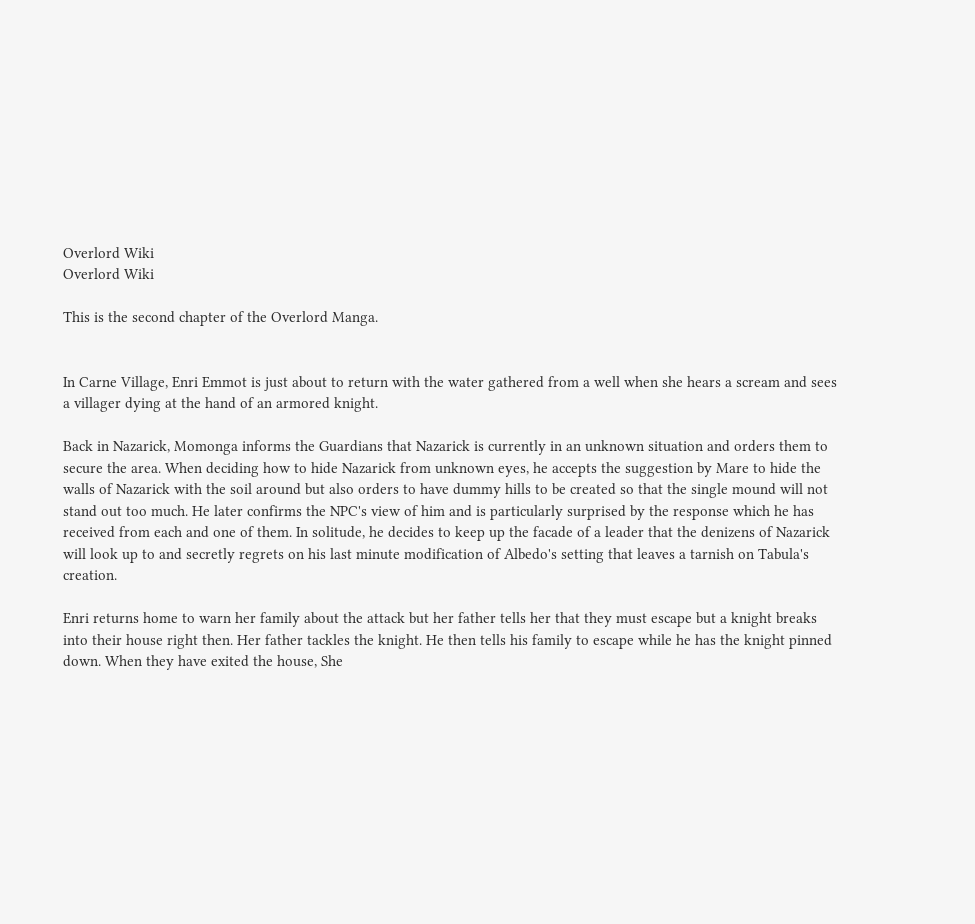Overlord Wiki
Overlord Wiki

This is the second chapter of the Overlord Manga.


In Carne Village, Enri Emmot is just about to return with the water gathered from a well when she hears a scream and sees a villager dying at the hand of an armored knight.

Back in Nazarick, Momonga informs the Guardians that Nazarick is currently in an unknown situation and orders them to secure the area. When deciding how to hide Nazarick from unknown eyes, he accepts the suggestion by Mare to hide the walls of Nazarick with the soil around but also orders to have dummy hills to be created so that the single mound will not stand out too much. He later confirms the NPC's view of him and is particularly surprised by the response which he has received from each and one of them. In solitude, he decides to keep up the facade of a leader that the denizens of Nazarick will look up to and secretly regrets on his last minute modification of Albedo's setting that leaves a tarnish on Tabula's creation.

Enri returns home to warn her family about the attack but her father tells her that they must escape but a knight breaks into their house right then. Her father tackles the knight. He then tells his family to escape while he has the knight pinned down. When they have exited the house, She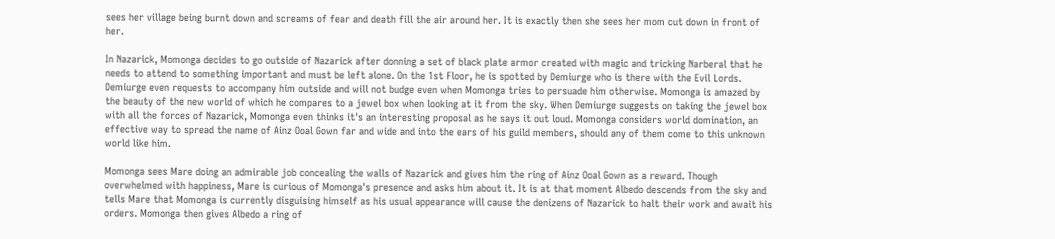sees her village being burnt down and screams of fear and death fill the air around her. It is exactly then she sees her mom cut down in front of her.

In Nazarick, Momonga decides to go outside of Nazarick after donning a set of black plate armor created with magic and tricking Narberal that he needs to attend to something important and must be left alone. On the 1st Floor, he is spotted by Demiurge who is there with the Evil Lords. Demiurge even requests to accompany him outside and will not budge even when Momonga tries to persuade him otherwise. Momonga is amazed by the beauty of the new world of which he compares to a jewel box when looking at it from the sky. When Demiurge suggests on taking the jewel box with all the forces of Nazarick, Momonga even thinks it's an interesting proposal as he says it out loud. Momonga considers world domination, an effective way to spread the name of Ainz Ooal Gown far and wide and into the ears of his guild members, should any of them come to this unknown world like him.

Momonga sees Mare doing an admirable job concealing the walls of Nazarick and gives him the ring of Ainz Ooal Gown as a reward. Though overwhelmed with happiness, Mare is curious of Momonga's presence and asks him about it. It is at that moment Albedo descends from the sky and tells Mare that Momonga is currently disguising himself as his usual appearance will cause the denizens of Nazarick to halt their work and await his orders. Momonga then gives Albedo a ring of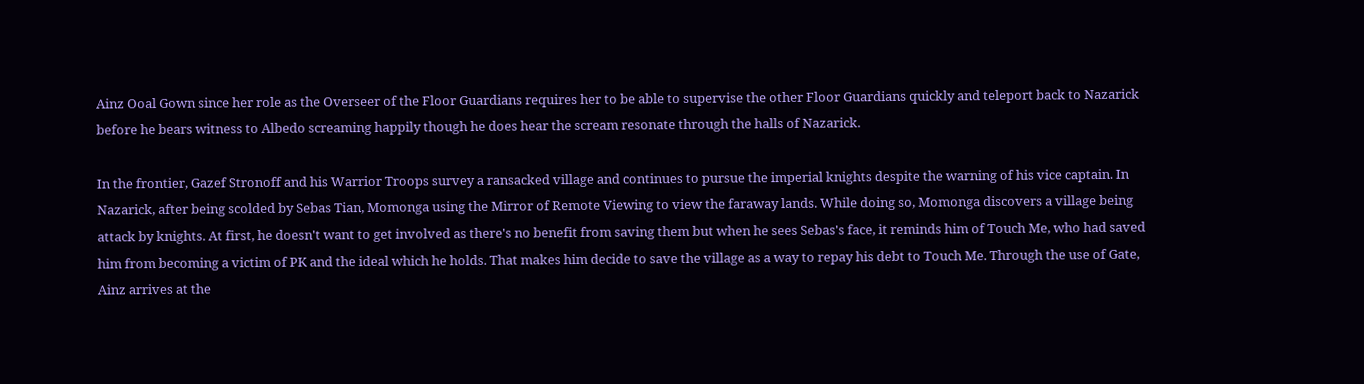Ainz Ooal Gown since her role as the Overseer of the Floor Guardians requires her to be able to supervise the other Floor Guardians quickly and teleport back to Nazarick before he bears witness to Albedo screaming happily though he does hear the scream resonate through the halls of Nazarick.

In the frontier, Gazef Stronoff and his Warrior Troops survey a ransacked village and continues to pursue the imperial knights despite the warning of his vice captain. In Nazarick, after being scolded by Sebas Tian, Momonga using the Mirror of Remote Viewing to view the faraway lands. While doing so, Momonga discovers a village being attack by knights. At first, he doesn't want to get involved as there's no benefit from saving them but when he sees Sebas's face, it reminds him of Touch Me, who had saved him from becoming a victim of PK and the ideal which he holds. That makes him decide to save the village as a way to repay his debt to Touch Me. Through the use of Gate, Ainz arrives at the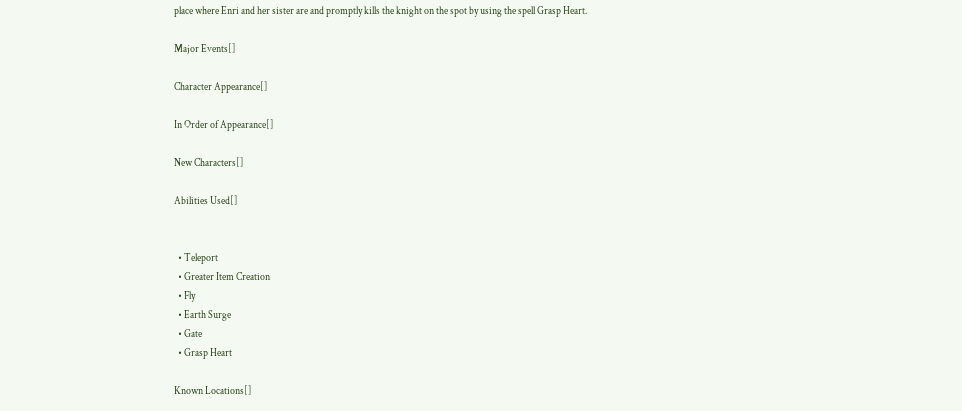place where Enri and her sister are and promptly kills the knight on the spot by using the spell Grasp Heart.

Major Events[]

Character Appearance[]

In Order of Appearance[]

New Characters[]

Abilities Used[]


  • Teleport
  • Greater Item Creation
  • Fly
  • Earth Surge
  • Gate
  • Grasp Heart

Known Locations[]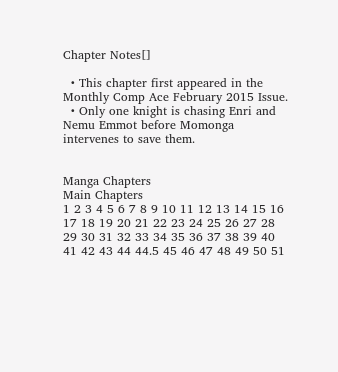Chapter Notes[]

  • This chapter first appeared in the Monthly Comp Ace February 2015 Issue.
  • Only one knight is chasing Enri and Nemu Emmot before Momonga intervenes to save them.


Manga Chapters
Main Chapters
1 2 3 4 5 6 7 8 9 10 11 12 13 14 15 16 17 18 19 20 21 22 23 24 25 26 27 28 29 30 31 32 33 34 35 36 37 38 39 40 41 42 43 44 44.5 45 46 47 48 49 50 51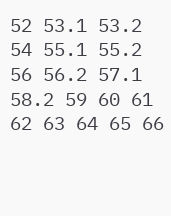52 53.1 53.2 54 55.1 55.2 56 56.2 57.1 58.2 59 60 61 62 63 64 65 66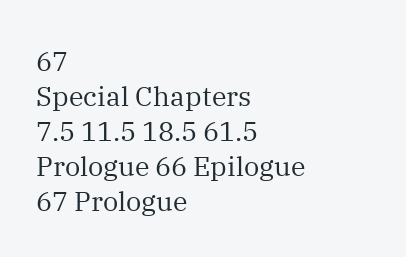67
Special Chapters
7.5 11.5 18.5 61.5 Prologue 66 Epilogue 67 Prologue